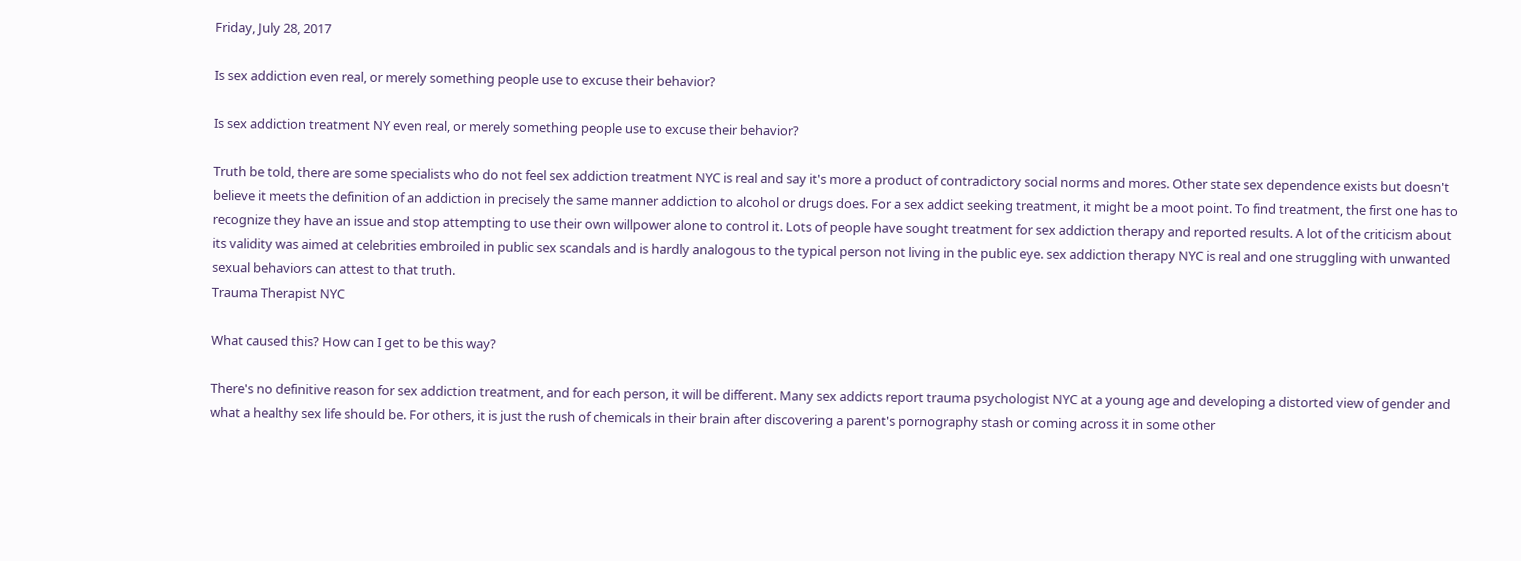Friday, July 28, 2017

Is sex addiction even real, or merely something people use to excuse their behavior?

Is sex addiction treatment NY even real, or merely something people use to excuse their behavior?

Truth be told, there are some specialists who do not feel sex addiction treatment NYC is real and say it's more a product of contradictory social norms and mores. Other state sex dependence exists but doesn't believe it meets the definition of an addiction in precisely the same manner addiction to alcohol or drugs does. For a sex addict seeking treatment, it might be a moot point. To find treatment, the first one has to recognize they have an issue and stop attempting to use their own willpower alone to control it. Lots of people have sought treatment for sex addiction therapy and reported results. A lot of the criticism about its validity was aimed at celebrities embroiled in public sex scandals and is hardly analogous to the typical person not living in the public eye. sex addiction therapy NYC is real and one struggling with unwanted sexual behaviors can attest to that truth.
Trauma Therapist NYC

What caused this? How can I get to be this way?

There's no definitive reason for sex addiction treatment, and for each person, it will be different. Many sex addicts report trauma psychologist NYC at a young age and developing a distorted view of gender and what a healthy sex life should be. For others, it is just the rush of chemicals in their brain after discovering a parent's pornography stash or coming across it in some other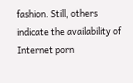fashion. Still, others indicate the availability of Internet porn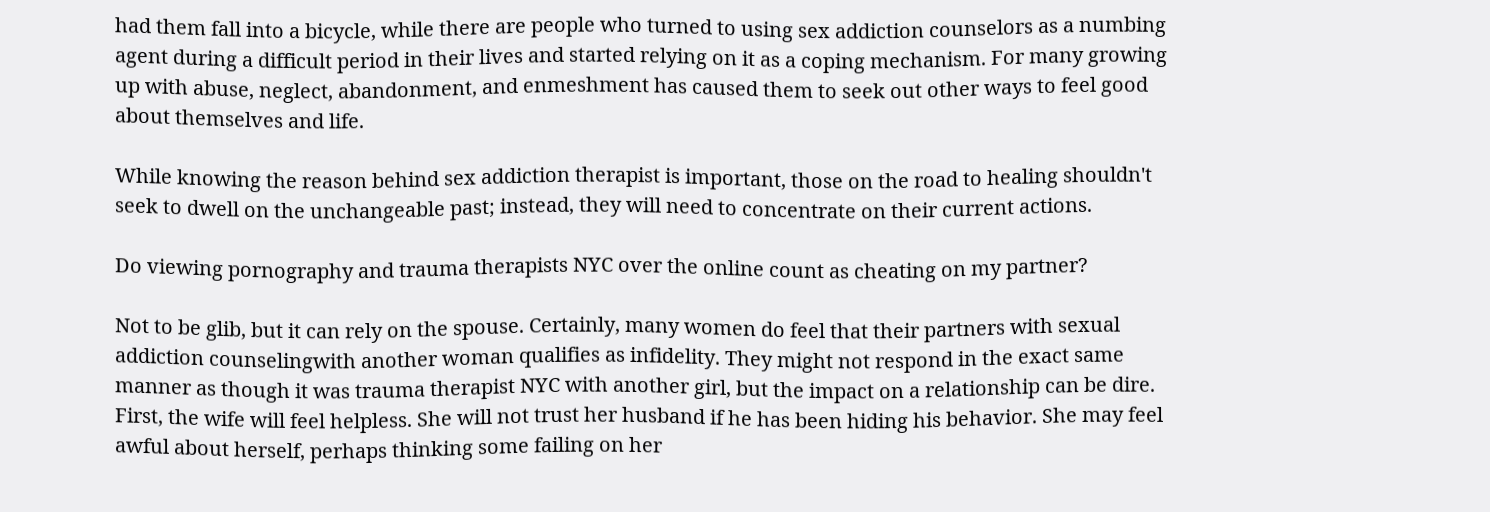had them fall into a bicycle, while there are people who turned to using sex addiction counselors as a numbing agent during a difficult period in their lives and started relying on it as a coping mechanism. For many growing up with abuse, neglect, abandonment, and enmeshment has caused them to seek out other ways to feel good about themselves and life.

While knowing the reason behind sex addiction therapist is important, those on the road to healing shouldn't seek to dwell on the unchangeable past; instead, they will need to concentrate on their current actions.

Do viewing pornography and trauma therapists NYC over the online count as cheating on my partner?

Not to be glib, but it can rely on the spouse. Certainly, many women do feel that their partners with sexual addiction counselingwith another woman qualifies as infidelity. They might not respond in the exact same manner as though it was trauma therapist NYC with another girl, but the impact on a relationship can be dire. First, the wife will feel helpless. She will not trust her husband if he has been hiding his behavior. She may feel awful about herself, perhaps thinking some failing on her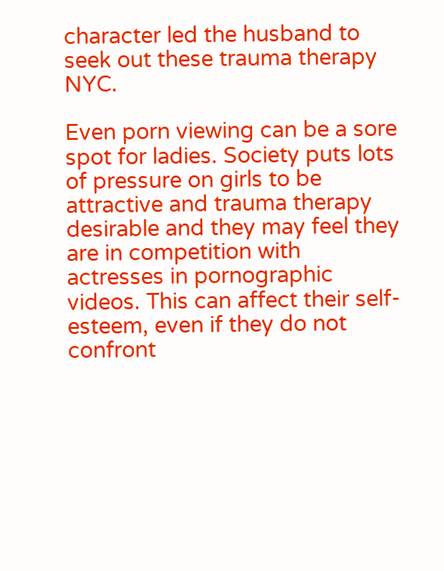character led the husband to seek out these trauma therapy NYC.

Even porn viewing can be a sore spot for ladies. Society puts lots of pressure on girls to be attractive and trauma therapy desirable and they may feel they are in competition with actresses in pornographic videos. This can affect their self-esteem, even if they do not confront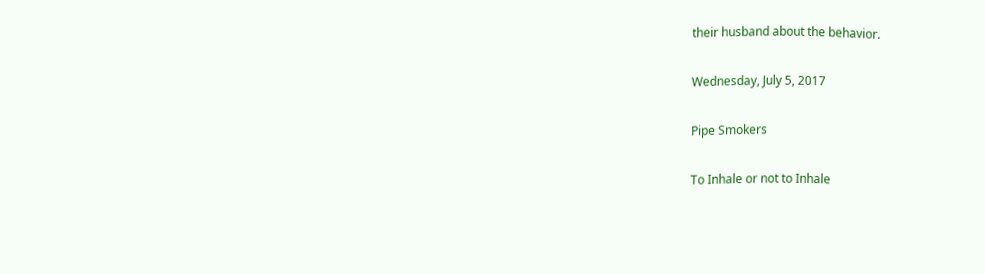their husband about the behavior.

Wednesday, July 5, 2017

Pipe Smokers

To Inhale or not to Inhale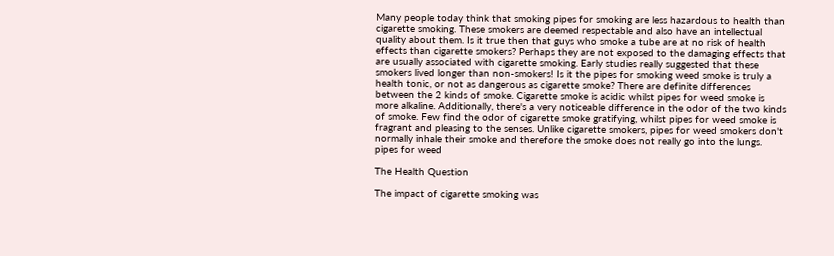Many people today think that smoking pipes for smoking are less hazardous to health than cigarette smoking. These smokers are deemed respectable and also have an intellectual quality about them. Is it true then that guys who smoke a tube are at no risk of health effects than cigarette smokers? Perhaps they are not exposed to the damaging effects that are usually associated with cigarette smoking. Early studies really suggested that these smokers lived longer than non-smokers! Is it the pipes for smoking weed smoke is truly a health tonic, or not as dangerous as cigarette smoke? There are definite differences between the 2 kinds of smoke. Cigarette smoke is acidic whilst pipes for weed smoke is more alkaline. Additionally, there's a very noticeable difference in the odor of the two kinds of smoke. Few find the odor of cigarette smoke gratifying, whilst pipes for weed smoke is fragrant and pleasing to the senses. Unlike cigarette smokers, pipes for weed smokers don't normally inhale their smoke and therefore the smoke does not really go into the lungs.
pipes for weed

The Health Question

The impact of cigarette smoking was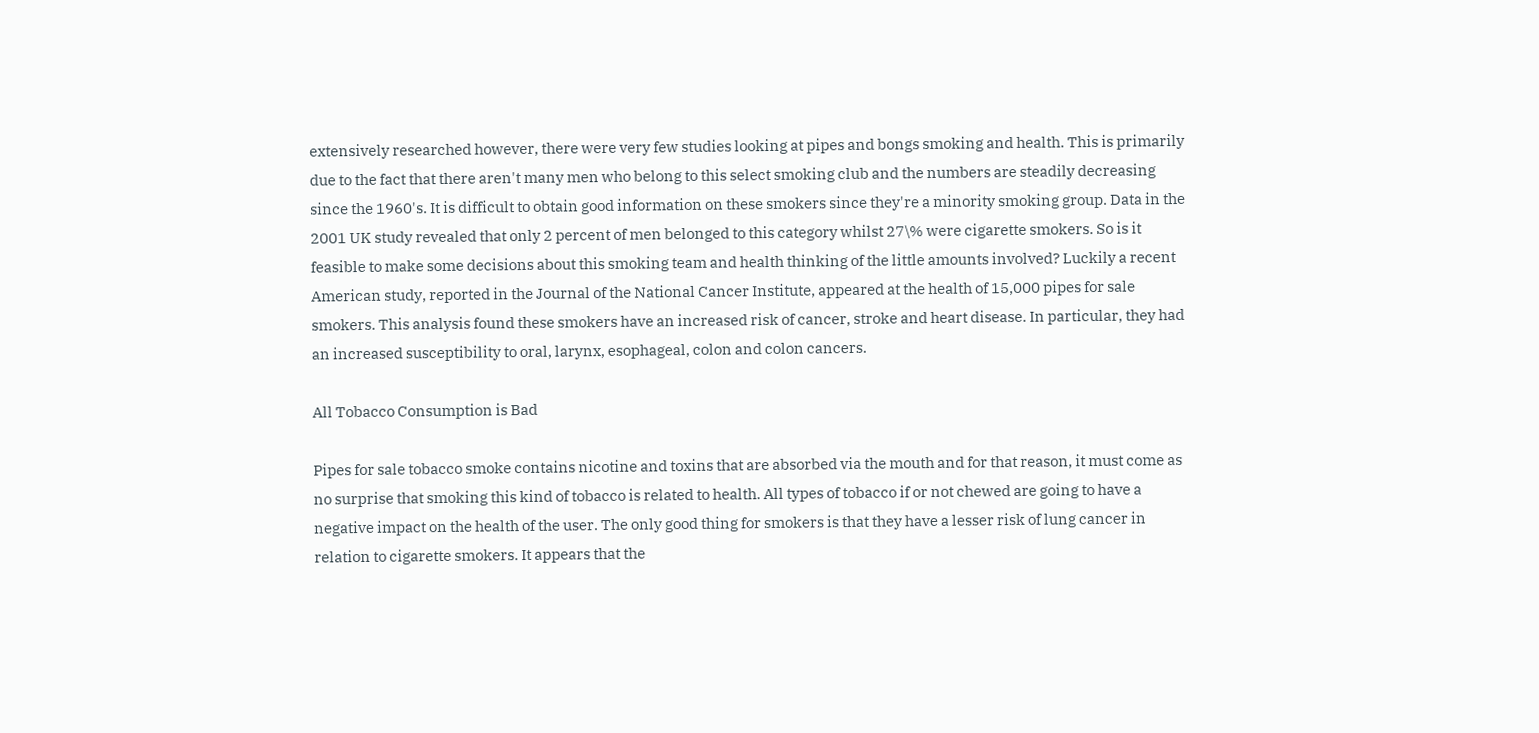extensively researched however, there were very few studies looking at pipes and bongs smoking and health. This is primarily due to the fact that there aren't many men who belong to this select smoking club and the numbers are steadily decreasing since the 1960's. It is difficult to obtain good information on these smokers since they're a minority smoking group. Data in the 2001 UK study revealed that only 2 percent of men belonged to this category whilst 27\% were cigarette smokers. So is it feasible to make some decisions about this smoking team and health thinking of the little amounts involved? Luckily a recent American study, reported in the Journal of the National Cancer Institute, appeared at the health of 15,000 pipes for sale smokers. This analysis found these smokers have an increased risk of cancer, stroke and heart disease. In particular, they had an increased susceptibility to oral, larynx, esophageal, colon and colon cancers.

All Tobacco Consumption is Bad

Pipes for sale tobacco smoke contains nicotine and toxins that are absorbed via the mouth and for that reason, it must come as no surprise that smoking this kind of tobacco is related to health. All types of tobacco if or not chewed are going to have a negative impact on the health of the user. The only good thing for smokers is that they have a lesser risk of lung cancer in relation to cigarette smokers. It appears that the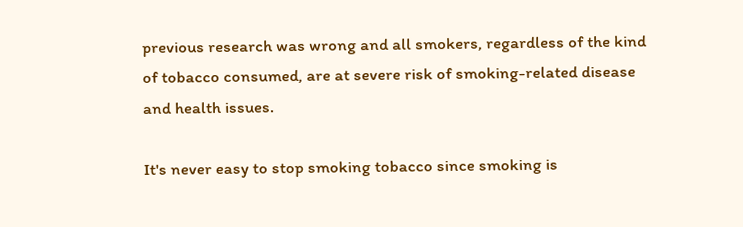previous research was wrong and all smokers, regardless of the kind of tobacco consumed, are at severe risk of smoking-related disease and health issues.

It's never easy to stop smoking tobacco since smoking is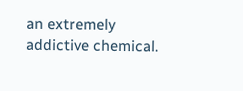an extremely addictive chemical.